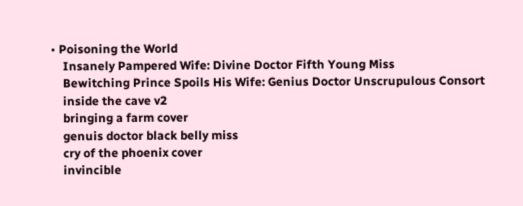• Poisoning the World
    Insanely Pampered Wife: Divine Doctor Fifth Young Miss
    Bewitching Prince Spoils His Wife: Genius Doctor Unscrupulous Consort
    inside the cave v2
    bringing a farm cover
    genuis doctor black belly miss
    cry of the phoenix cover
    invincible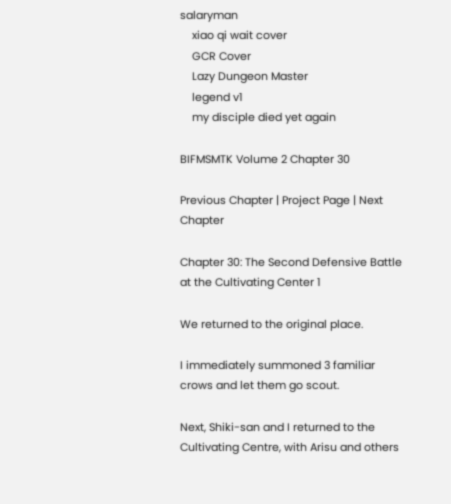salaryman
    xiao qi wait cover
    GCR Cover
    Lazy Dungeon Master
    legend v1
    my disciple died yet again

BIFMSMTK Volume 2 Chapter 30

Previous Chapter | Project Page | Next Chapter

Chapter 30: The Second Defensive Battle at the Cultivating Center 1

We returned to the original place.

I immediately summoned 3 familiar crows and let them go scout.

Next, Shiki-san and I returned to the Cultivating Centre, with Arisu and others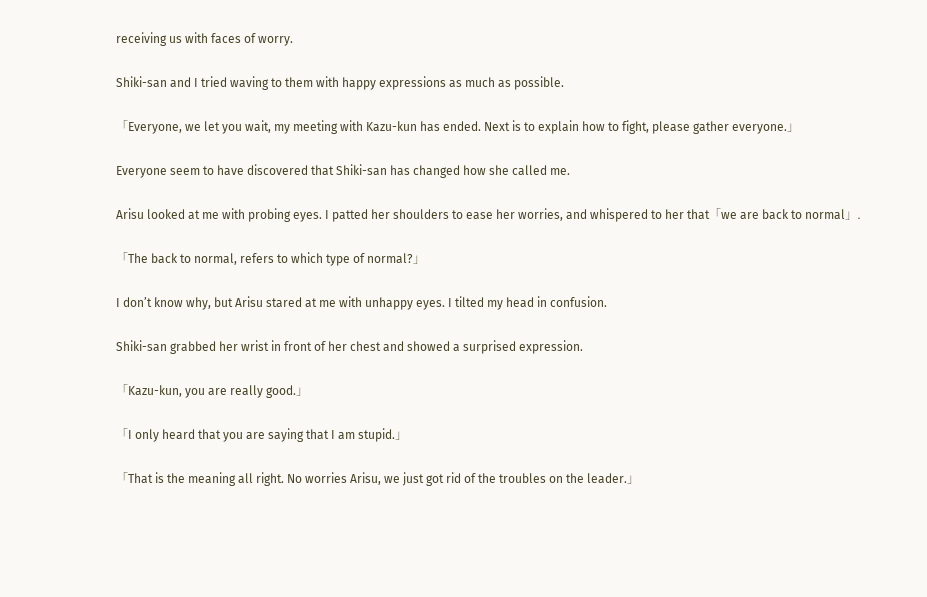receiving us with faces of worry.

Shiki-san and I tried waving to them with happy expressions as much as possible.

「Everyone, we let you wait, my meeting with Kazu-kun has ended. Next is to explain how to fight, please gather everyone.」

Everyone seem to have discovered that Shiki-san has changed how she called me.

Arisu looked at me with probing eyes. I patted her shoulders to ease her worries, and whispered to her that「we are back to normal」.

「The back to normal, refers to which type of normal?」

I don’t know why, but Arisu stared at me with unhappy eyes. I tilted my head in confusion.

Shiki-san grabbed her wrist in front of her chest and showed a surprised expression.

「Kazu-kun, you are really good.」

「I only heard that you are saying that I am stupid.」

「That is the meaning all right. No worries Arisu, we just got rid of the troubles on the leader.」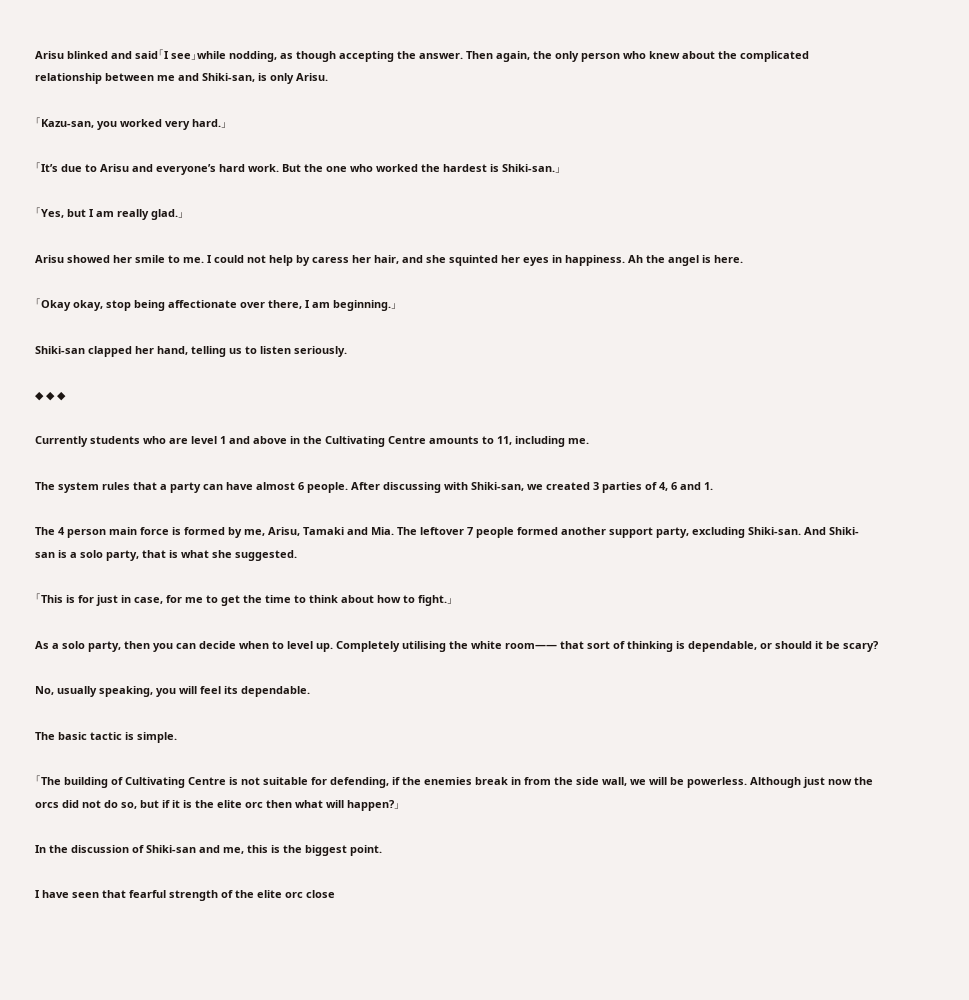Arisu blinked and said「I see」while nodding, as though accepting the answer. Then again, the only person who knew about the complicated relationship between me and Shiki-san, is only Arisu.

「Kazu-san, you worked very hard.」

「It’s due to Arisu and everyone’s hard work. But the one who worked the hardest is Shiki-san.」

「Yes, but I am really glad.」

Arisu showed her smile to me. I could not help by caress her hair, and she squinted her eyes in happiness. Ah the angel is here.

「Okay okay, stop being affectionate over there, I am beginning.」

Shiki-san clapped her hand, telling us to listen seriously.

◆ ◆ ◆

Currently students who are level 1 and above in the Cultivating Centre amounts to 11, including me.

The system rules that a party can have almost 6 people. After discussing with Shiki-san, we created 3 parties of 4, 6 and 1.

The 4 person main force is formed by me, Arisu, Tamaki and Mia. The leftover 7 people formed another support party, excluding Shiki-san. And Shiki-san is a solo party, that is what she suggested.

「This is for just in case, for me to get the time to think about how to fight.」

As a solo party, then you can decide when to level up. Completely utilising the white room—— that sort of thinking is dependable, or should it be scary?

No, usually speaking, you will feel its dependable.

The basic tactic is simple.

「The building of Cultivating Centre is not suitable for defending, if the enemies break in from the side wall, we will be powerless. Although just now the orcs did not do so, but if it is the elite orc then what will happen?」

In the discussion of Shiki-san and me, this is the biggest point.

I have seen that fearful strength of the elite orc close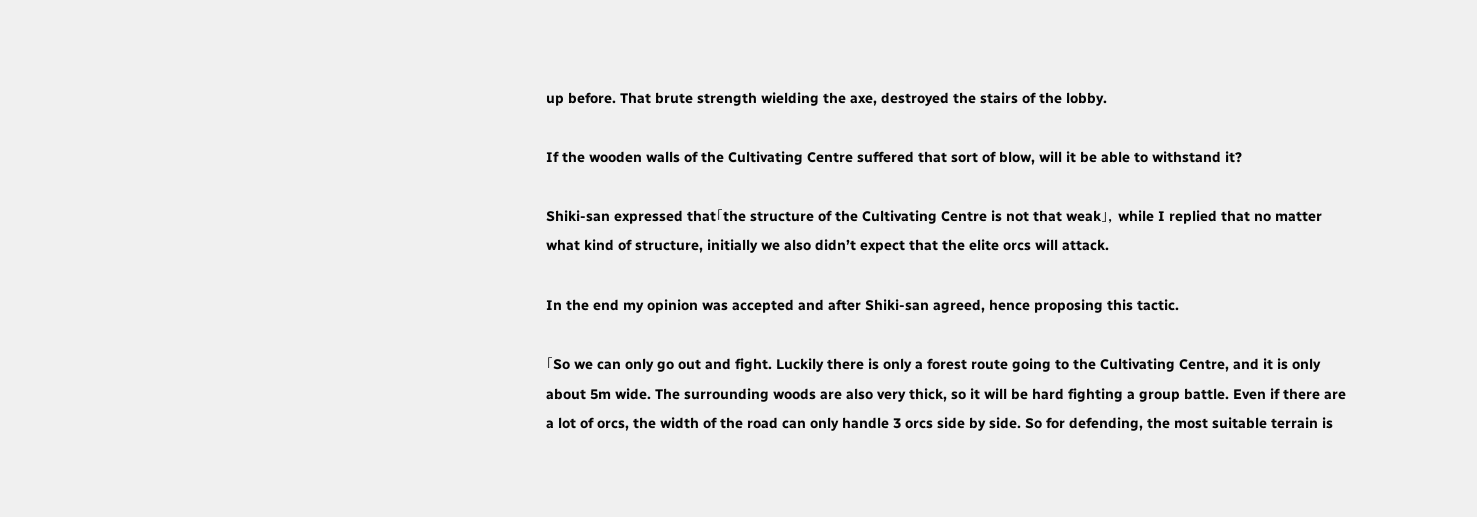up before. That brute strength wielding the axe, destroyed the stairs of the lobby.

If the wooden walls of the Cultivating Centre suffered that sort of blow, will it be able to withstand it?

Shiki-san expressed that「the structure of the Cultivating Centre is not that weak」, while I replied that no matter what kind of structure, initially we also didn’t expect that the elite orcs will attack.

In the end my opinion was accepted and after Shiki-san agreed, hence proposing this tactic.

「So we can only go out and fight. Luckily there is only a forest route going to the Cultivating Centre, and it is only about 5m wide. The surrounding woods are also very thick, so it will be hard fighting a group battle. Even if there are a lot of orcs, the width of the road can only handle 3 orcs side by side. So for defending, the most suitable terrain is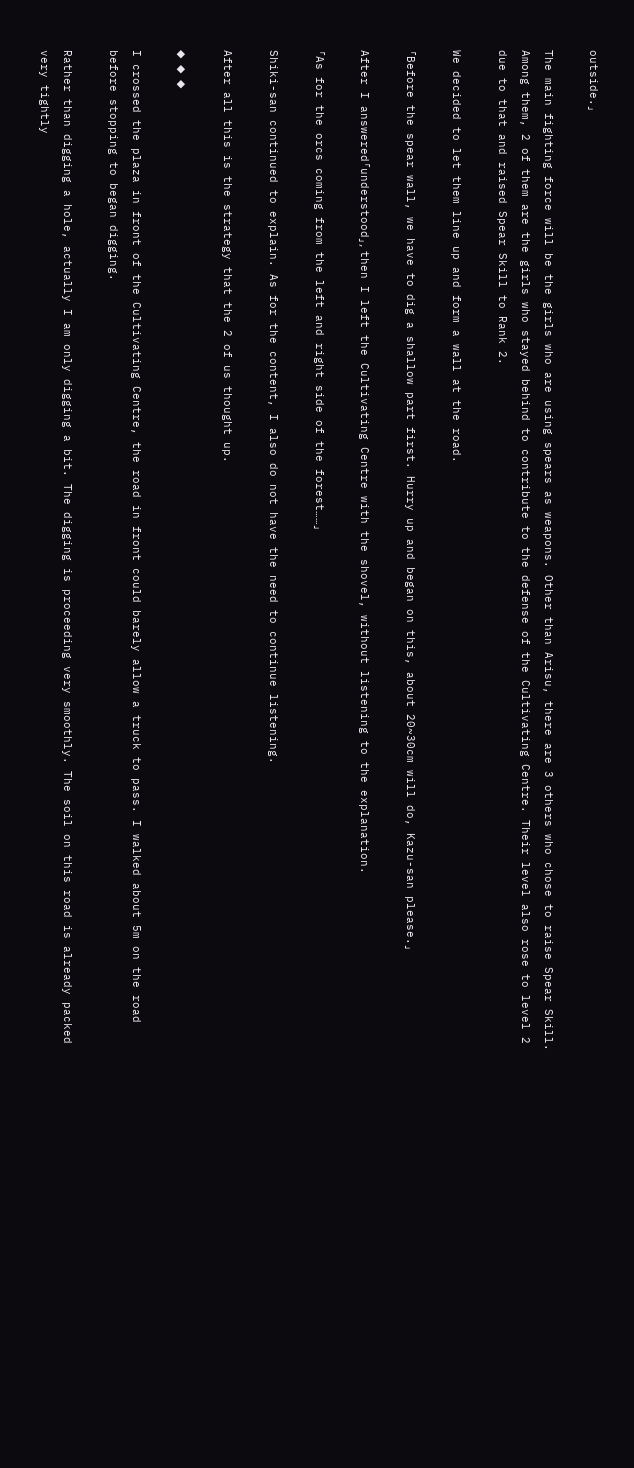outside.」

The main fighting force will be the girls who are using spears as weapons. Other than Arisu, there are 3 others who chose to raise Spear Skill. Among them, 2 of them are the girls who stayed behind to contribute to the defense of the Cultivating Centre. Their level also rose to level 2 due to that and raised Spear Skill to Rank 2.

We decided to let them line up and form a wall at the road.

「Before the spear wall, we have to dig a shallow part first. Hurry up and began on this, about 20~30cm will do, Kazu-san please.」

After I answered「understood」, then I left the Cultivating Centre with the shovel, without listening to the explanation.

「As for the orcs coming from the left and right side of the forest……」

Shiki-san continued to explain. As for the content, I also do not have the need to continue listening.

After all this is the strategy that the 2 of us thought up.

◆ ◆ ◆

I crossed the plaza in front of the Cultivating Centre, the road in front could barely allow a truck to pass. I walked about 5m on the road before stopping to began digging.

Rather than digging a hole, actually I am only digging a bit. The digging is proceeding very smoothly. The soil on this road is already packed very tightly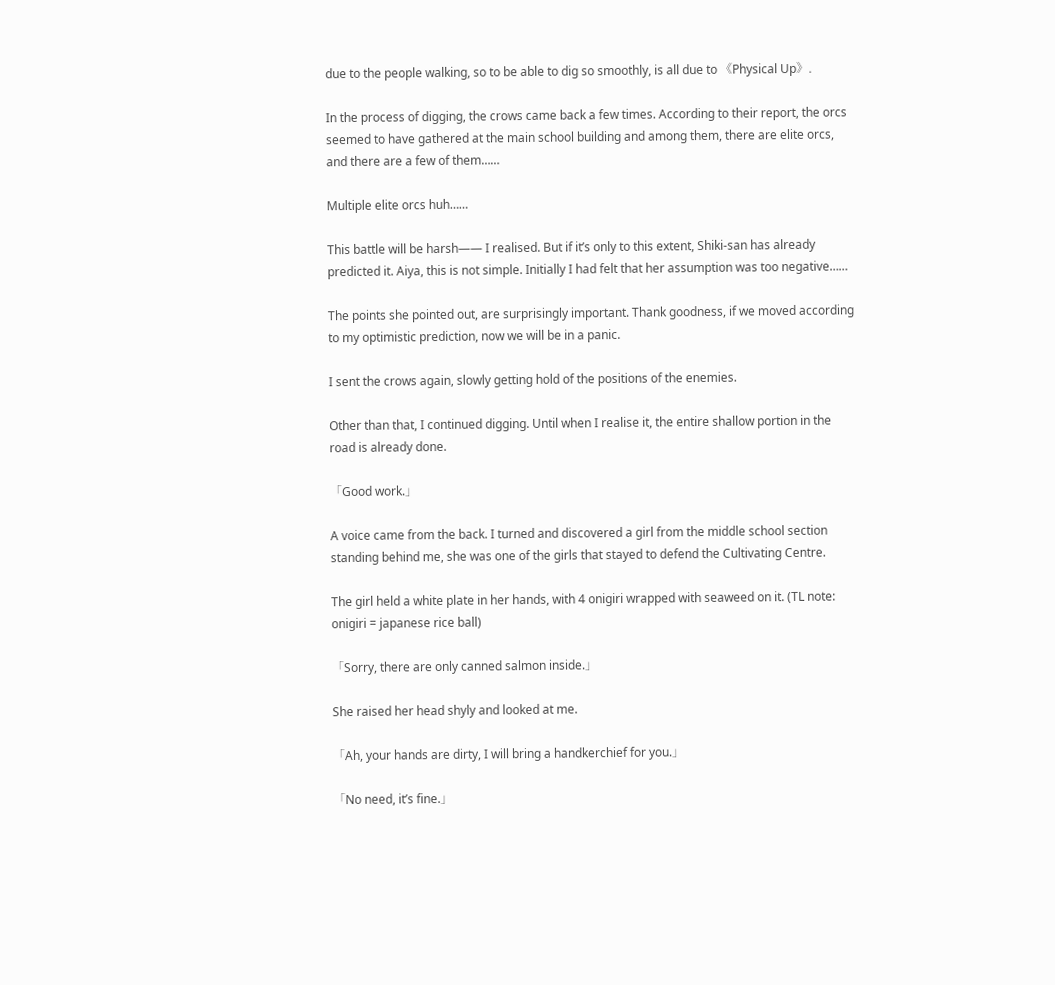due to the people walking, so to be able to dig so smoothly, is all due to 《Physical Up》.

In the process of digging, the crows came back a few times. According to their report, the orcs seemed to have gathered at the main school building and among them, there are elite orcs, and there are a few of them……

Multiple elite orcs huh……

This battle will be harsh—— I realised. But if it’s only to this extent, Shiki-san has already predicted it. Aiya, this is not simple. Initially I had felt that her assumption was too negative……

The points she pointed out, are surprisingly important. Thank goodness, if we moved according to my optimistic prediction, now we will be in a panic.

I sent the crows again, slowly getting hold of the positions of the enemies.

Other than that, I continued digging. Until when I realise it, the entire shallow portion in the road is already done.

「Good work.」

A voice came from the back. I turned and discovered a girl from the middle school section standing behind me, she was one of the girls that stayed to defend the Cultivating Centre.

The girl held a white plate in her hands, with 4 onigiri wrapped with seaweed on it. (TL note: onigiri = japanese rice ball)

「Sorry, there are only canned salmon inside.」

She raised her head shyly and looked at me.

「Ah, your hands are dirty, I will bring a handkerchief for you.」

「No need, it’s fine.」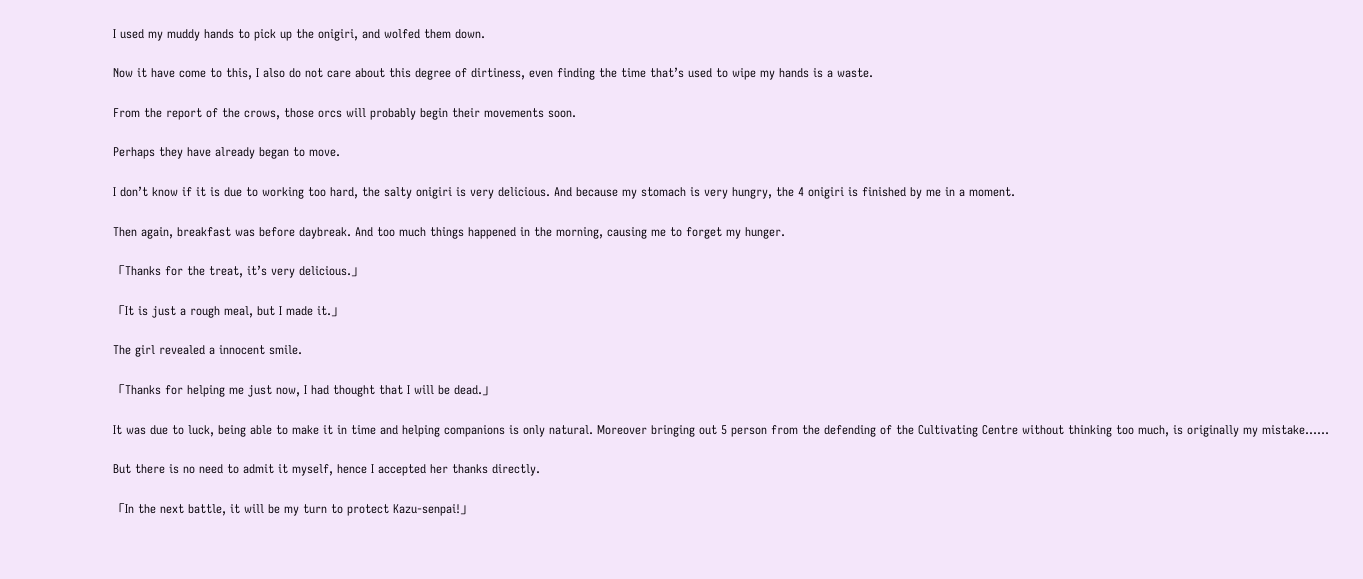I used my muddy hands to pick up the onigiri, and wolfed them down.

Now it have come to this, I also do not care about this degree of dirtiness, even finding the time that’s used to wipe my hands is a waste.

From the report of the crows, those orcs will probably begin their movements soon.

Perhaps they have already began to move.

I don’t know if it is due to working too hard, the salty onigiri is very delicious. And because my stomach is very hungry, the 4 onigiri is finished by me in a moment.

Then again, breakfast was before daybreak. And too much things happened in the morning, causing me to forget my hunger.

「Thanks for the treat, it’s very delicious.」

「It is just a rough meal, but I made it.」

The girl revealed a innocent smile.

「Thanks for helping me just now, I had thought that I will be dead.」

It was due to luck, being able to make it in time and helping companions is only natural. Moreover bringing out 5 person from the defending of the Cultivating Centre without thinking too much, is originally my mistake……

But there is no need to admit it myself, hence I accepted her thanks directly.

「In the next battle, it will be my turn to protect Kazu-senpai!」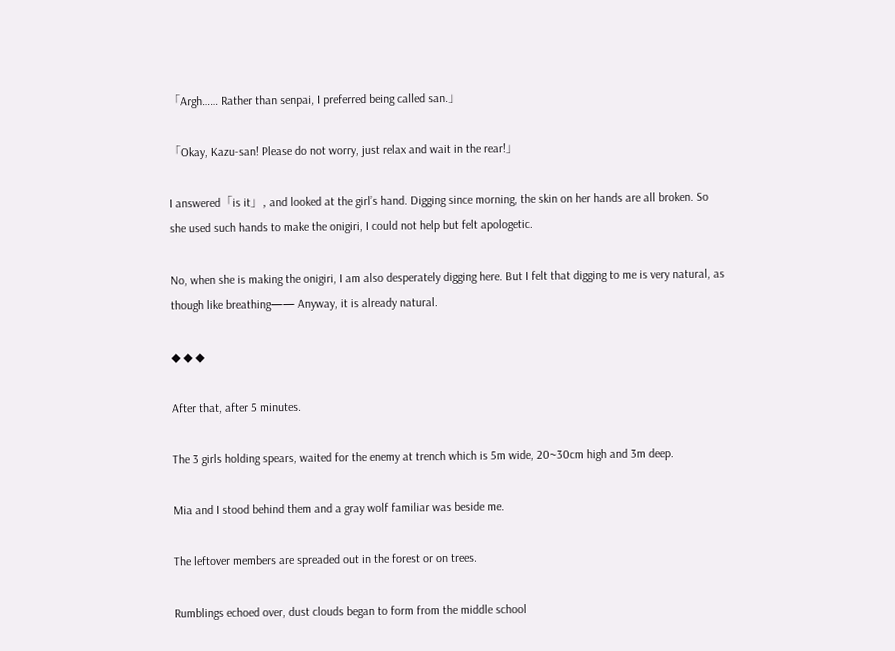「Argh…… Rather than senpai, I preferred being called san.」

「Okay, Kazu-san! Please do not worry, just relax and wait in the rear!」

I answered「is it」, and looked at the girl’s hand. Digging since morning, the skin on her hands are all broken. So she used such hands to make the onigiri, I could not help but felt apologetic.

No, when she is making the onigiri, I am also desperately digging here. But I felt that digging to me is very natural, as though like breathing—— Anyway, it is already natural.

◆ ◆ ◆

After that, after 5 minutes.

The 3 girls holding spears, waited for the enemy at trench which is 5m wide, 20~30cm high and 3m deep.

Mia and I stood behind them and a gray wolf familiar was beside me.

The leftover members are spreaded out in the forest or on trees.

Rumblings echoed over, dust clouds began to form from the middle school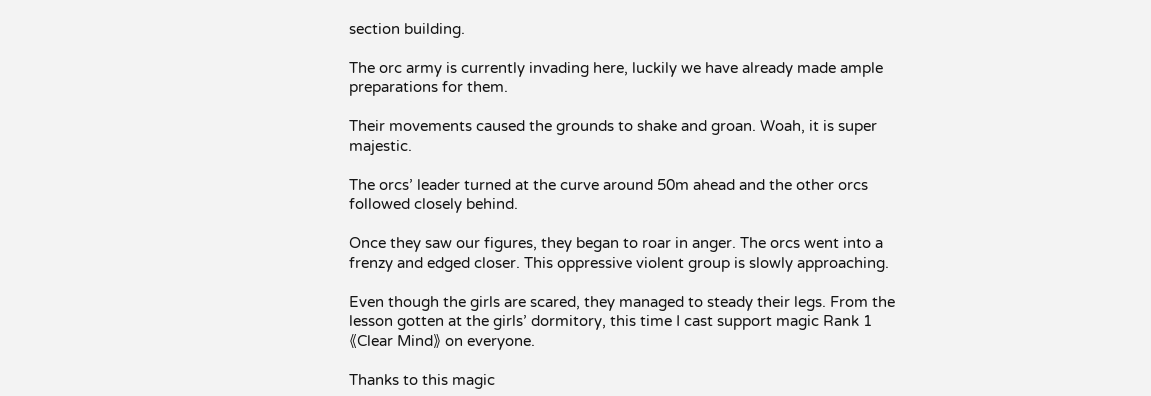section building.

The orc army is currently invading here, luckily we have already made ample preparations for them.

Their movements caused the grounds to shake and groan. Woah, it is super majestic.

The orcs’ leader turned at the curve around 50m ahead and the other orcs followed closely behind.

Once they saw our figures, they began to roar in anger. The orcs went into a frenzy and edged closer. This oppressive violent group is slowly approaching.

Even though the girls are scared, they managed to steady their legs. From the lesson gotten at the girls’ dormitory, this time I cast support magic Rank 1《Clear Mind》 on everyone.

Thanks to this magic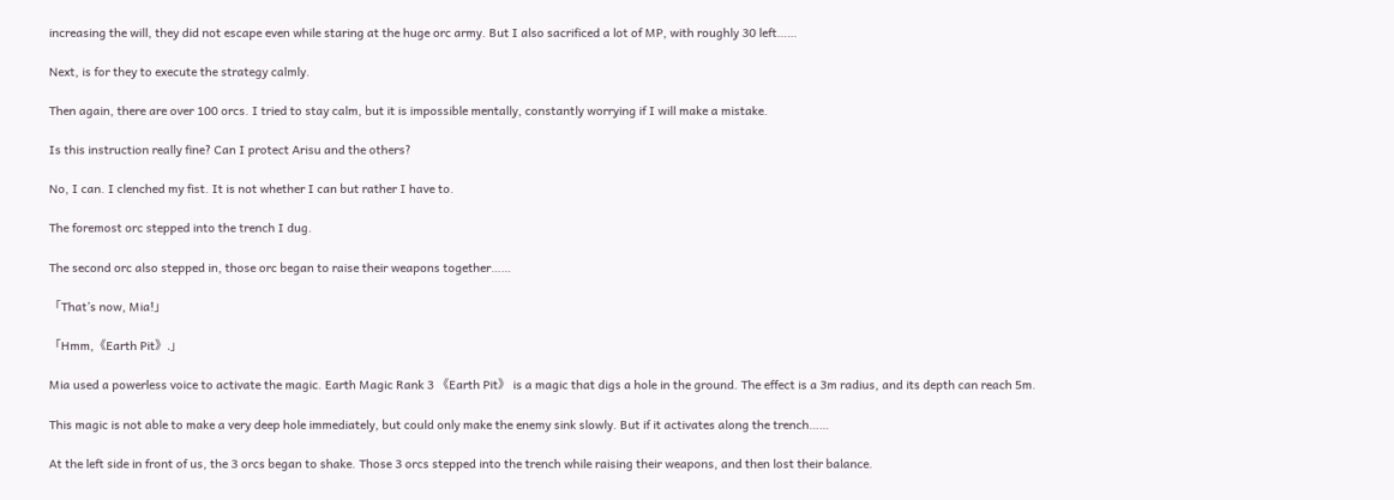increasing the will, they did not escape even while staring at the huge orc army. But I also sacrificed a lot of MP, with roughly 30 left……

Next, is for they to execute the strategy calmly.

Then again, there are over 100 orcs. I tried to stay calm, but it is impossible mentally, constantly worrying if I will make a mistake.

Is this instruction really fine? Can I protect Arisu and the others?

No, I can. I clenched my fist. It is not whether I can but rather I have to.

The foremost orc stepped into the trench I dug.

The second orc also stepped in, those orc began to raise their weapons together……

「That’s now, Mia!」

「Hmm,《Earth Pit》.」

Mia used a powerless voice to activate the magic. Earth Magic Rank 3 《Earth Pit》 is a magic that digs a hole in the ground. The effect is a 3m radius, and its depth can reach 5m.

This magic is not able to make a very deep hole immediately, but could only make the enemy sink slowly. But if it activates along the trench……

At the left side in front of us, the 3 orcs began to shake. Those 3 orcs stepped into the trench while raising their weapons, and then lost their balance.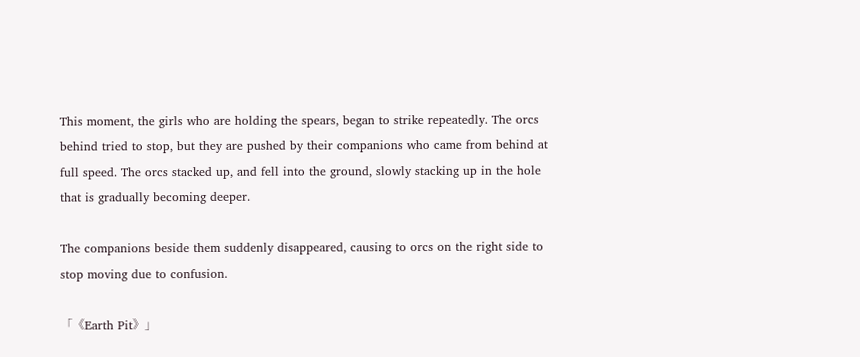This moment, the girls who are holding the spears, began to strike repeatedly. The orcs behind tried to stop, but they are pushed by their companions who came from behind at full speed. The orcs stacked up, and fell into the ground, slowly stacking up in the hole that is gradually becoming deeper.

The companions beside them suddenly disappeared, causing to orcs on the right side to stop moving due to confusion.

「《Earth Pit》」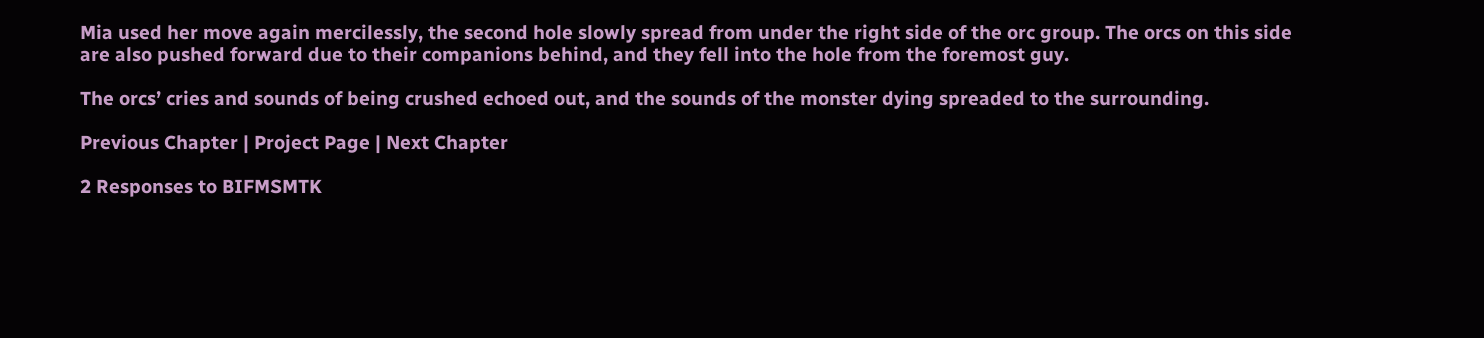Mia used her move again mercilessly, the second hole slowly spread from under the right side of the orc group. The orcs on this side are also pushed forward due to their companions behind, and they fell into the hole from the foremost guy.

The orcs’ cries and sounds of being crushed echoed out, and the sounds of the monster dying spreaded to the surrounding.

Previous Chapter | Project Page | Next Chapter

2 Responses to BIFMSMTK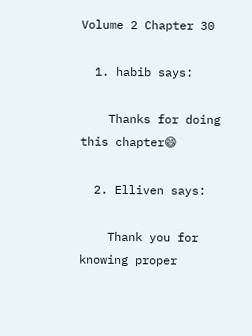Volume 2 Chapter 30

  1. habib says:

    Thanks for doing this chapter😄

  2. Elliven says:

    Thank you for knowing proper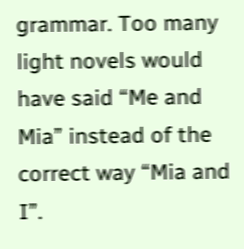grammar. Too many light novels would have said “Me and Mia” instead of the correct way “Mia and I”.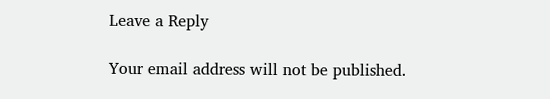Leave a Reply

Your email address will not be published.